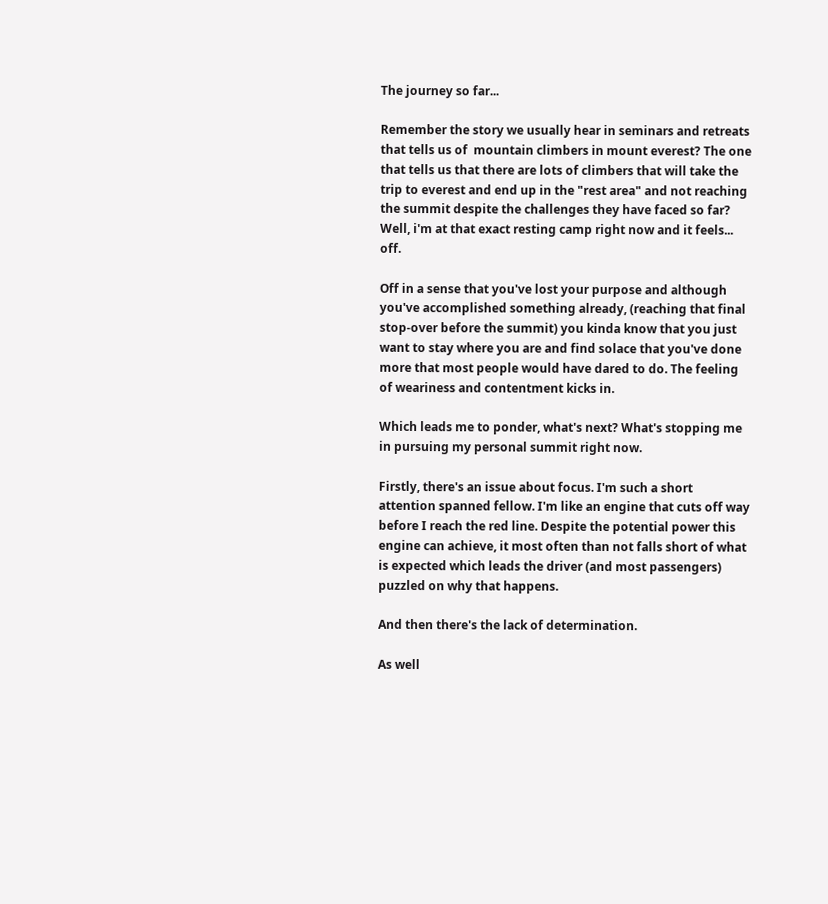The journey so far...

Remember the story we usually hear in seminars and retreats that tells us of  mountain climbers in mount everest? The one that tells us that there are lots of climbers that will take the trip to everest and end up in the "rest area" and not reaching the summit despite the challenges they have faced so far? Well, i'm at that exact resting camp right now and it feels... off.

Off in a sense that you've lost your purpose and although you've accomplished something already, (reaching that final stop-over before the summit) you kinda know that you just want to stay where you are and find solace that you've done more that most people would have dared to do. The feeling of weariness and contentment kicks in.

Which leads me to ponder, what's next? What's stopping me in pursuing my personal summit right now.

Firstly, there's an issue about focus. I'm such a short attention spanned fellow. I'm like an engine that cuts off way before I reach the red line. Despite the potential power this engine can achieve, it most often than not falls short of what is expected which leads the driver (and most passengers) puzzled on why that happens.

And then there's the lack of determination.

As well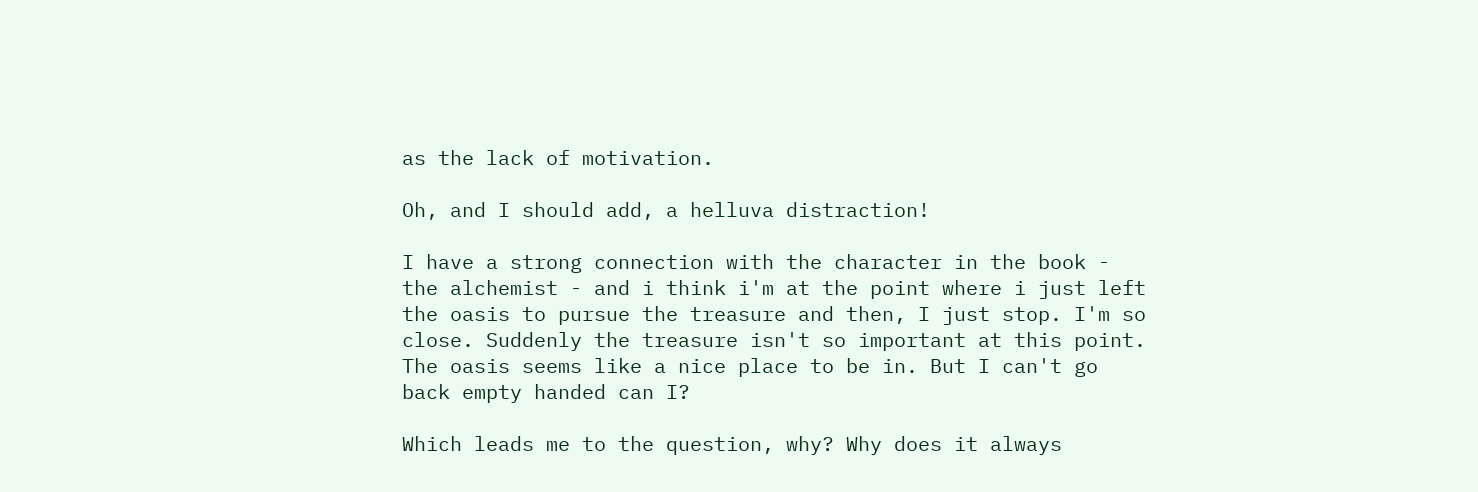as the lack of motivation.

Oh, and I should add, a helluva distraction!

I have a strong connection with the character in the book - the alchemist - and i think i'm at the point where i just left the oasis to pursue the treasure and then, I just stop. I'm so close. Suddenly the treasure isn't so important at this point. The oasis seems like a nice place to be in. But I can't go back empty handed can I?

Which leads me to the question, why? Why does it always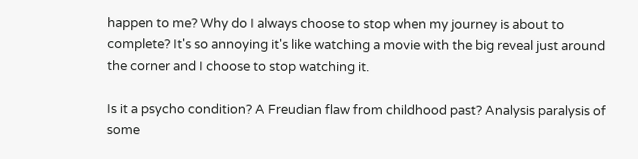happen to me? Why do I always choose to stop when my journey is about to complete? It's so annoying it's like watching a movie with the big reveal just around the corner and I choose to stop watching it.

Is it a psycho condition? A Freudian flaw from childhood past? Analysis paralysis of some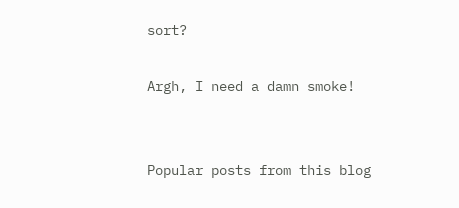sort?

Argh, I need a damn smoke!


Popular posts from this blog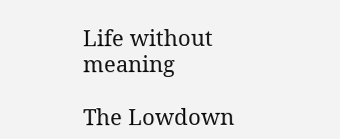Life without meaning

The Lowdown